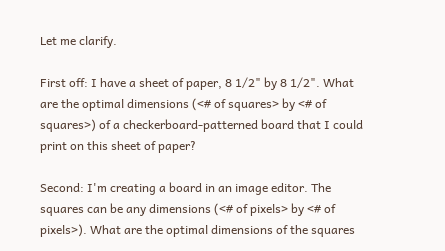Let me clarify.

First off: I have a sheet of paper, 8 1/2" by 8 1/2". What are the optimal dimensions (<# of squares> by <# of squares>) of a checkerboard-patterned board that I could print on this sheet of paper?

Second: I'm creating a board in an image editor. The squares can be any dimensions (<# of pixels> by <# of pixels>). What are the optimal dimensions of the squares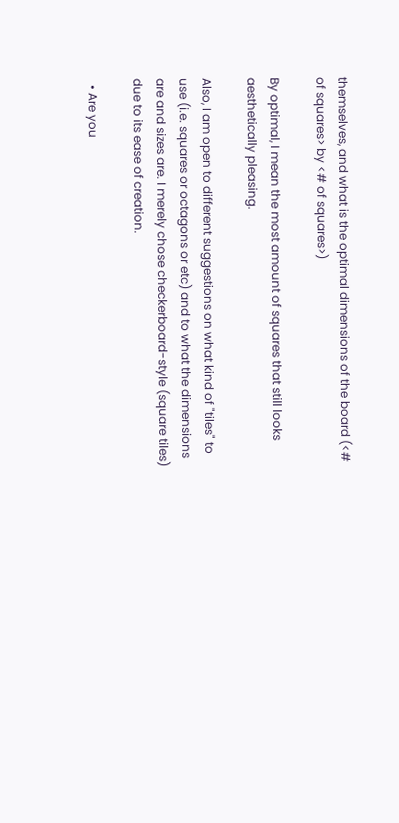themselves, and what is the optimal dimensions of the board (<# of squares> by <# of squares>)

By optimal, I mean the most amount of squares that still looks aesthetically pleasing.

Also, I am open to different suggestions on what kind of "tiles" to use (i.e. squares or octagons or etc) and to what the dimensions are and sizes are. I merely chose checkerboard-style (square tiles) due to its ease of creation.

  • Are you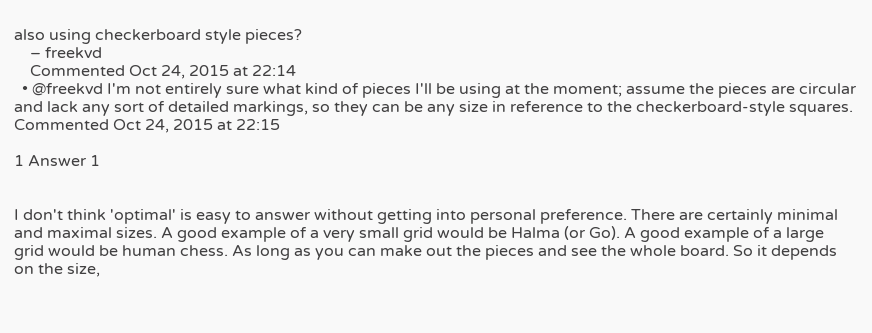also using checkerboard style pieces?
    – freekvd
    Commented Oct 24, 2015 at 22:14
  • @freekvd I'm not entirely sure what kind of pieces I'll be using at the moment; assume the pieces are circular and lack any sort of detailed markings, so they can be any size in reference to the checkerboard-style squares. Commented Oct 24, 2015 at 22:15

1 Answer 1


I don't think 'optimal' is easy to answer without getting into personal preference. There are certainly minimal and maximal sizes. A good example of a very small grid would be Halma (or Go). A good example of a large grid would be human chess. As long as you can make out the pieces and see the whole board. So it depends on the size,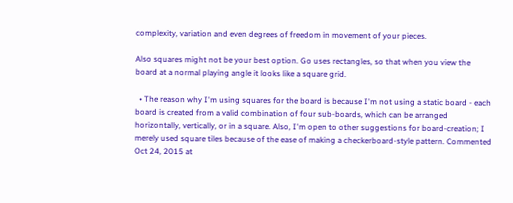complexity, variation and even degrees of freedom in movement of your pieces.

Also squares might not be your best option. Go uses rectangles, so that when you view the board at a normal playing angle it looks like a square grid.

  • The reason why I'm using squares for the board is because I'm not using a static board - each board is created from a valid combination of four sub-boards, which can be arranged horizontally, vertically, or in a square. Also, I'm open to other suggestions for board-creation; I merely used square tiles because of the ease of making a checkerboard-style pattern. Commented Oct 24, 2015 at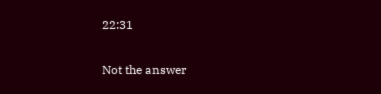22:31

Not the answer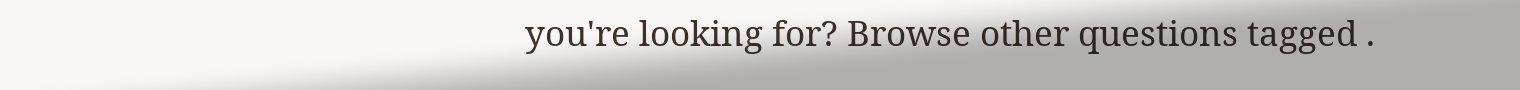you're looking for? Browse other questions tagged .